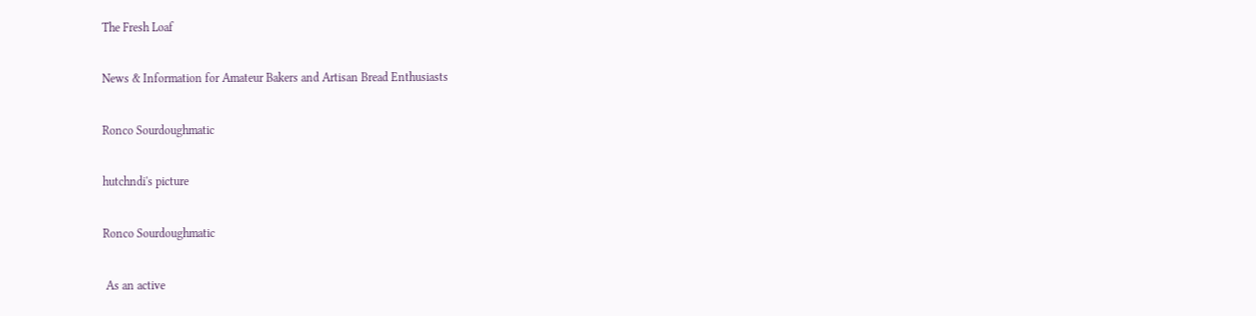The Fresh Loaf

News & Information for Amateur Bakers and Artisan Bread Enthusiasts

Ronco Sourdoughmatic

hutchndi's picture

Ronco Sourdoughmatic

 As an active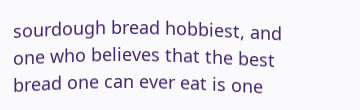sourdough bread hobbiest, and one who believes that the best bread one can ever eat is one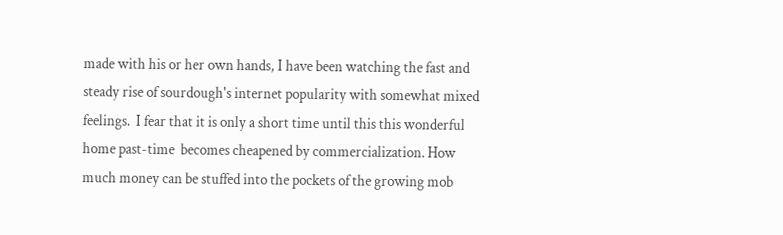made with his or her own hands, I have been watching the fast and steady rise of sourdough's internet popularity with somewhat mixed feelings.  I fear that it is only a short time until this this wonderful home past-time  becomes cheapened by commercialization. How much money can be stuffed into the pockets of the growing mob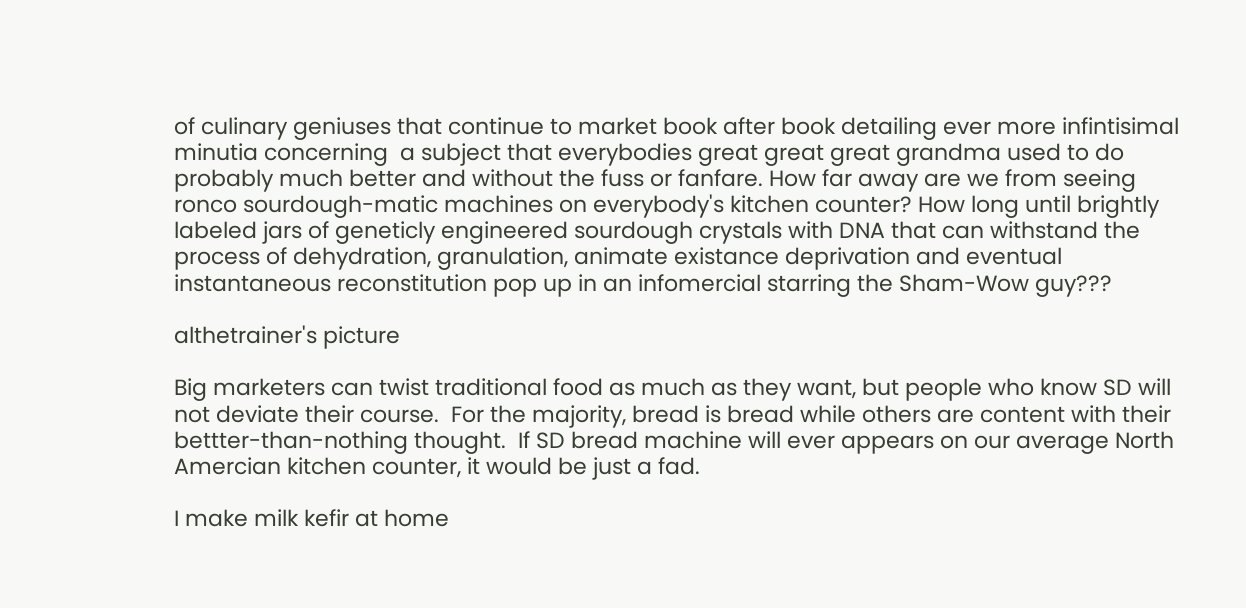of culinary geniuses that continue to market book after book detailing ever more infintisimal minutia concerning  a subject that everybodies great great great grandma used to do probably much better and without the fuss or fanfare. How far away are we from seeing ronco sourdough-matic machines on everybody's kitchen counter? How long until brightly labeled jars of geneticly engineered sourdough crystals with DNA that can withstand the process of dehydration, granulation, animate existance deprivation and eventual instantaneous reconstitution pop up in an infomercial starring the Sham-Wow guy???

althetrainer's picture

Big marketers can twist traditional food as much as they want, but people who know SD will not deviate their course.  For the majority, bread is bread while others are content with their bettter-than-nothing thought.  If SD bread machine will ever appears on our average North Amercian kitchen counter, it would be just a fad.

I make milk kefir at home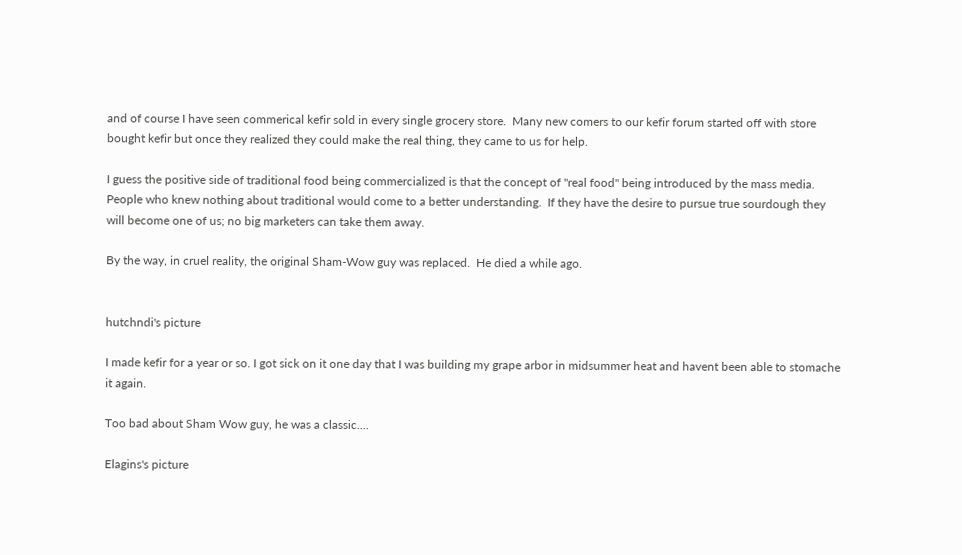and of course I have seen commerical kefir sold in every single grocery store.  Many new comers to our kefir forum started off with store bought kefir but once they realized they could make the real thing, they came to us for help.

I guess the positive side of traditional food being commercialized is that the concept of "real food" being introduced by the mass media.  People who knew nothing about traditional would come to a better understanding.  If they have the desire to pursue true sourdough they will become one of us; no big marketers can take them away.

By the way, in cruel reality, the original Sham-Wow guy was replaced.  He died a while ago.


hutchndi's picture

I made kefir for a year or so. I got sick on it one day that I was building my grape arbor in midsummer heat and havent been able to stomache it again.

Too bad about Sham Wow guy, he was a classic....

Elagins's picture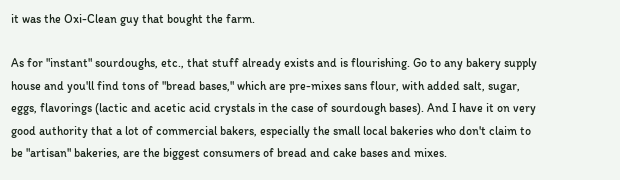it was the Oxi-Clean guy that bought the farm.

As for "instant" sourdoughs, etc., that stuff already exists and is flourishing. Go to any bakery supply house and you'll find tons of "bread bases," which are pre-mixes sans flour, with added salt, sugar, eggs, flavorings (lactic and acetic acid crystals in the case of sourdough bases). And I have it on very good authority that a lot of commercial bakers, especially the small local bakeries who don't claim to be "artisan" bakeries, are the biggest consumers of bread and cake bases and mixes.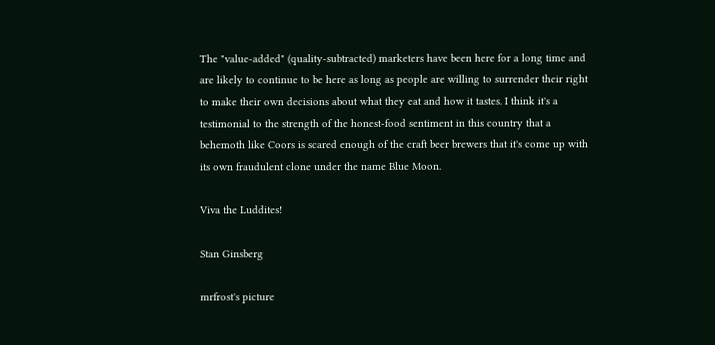The "value-added" (quality-subtracted) marketers have been here for a long time and are likely to continue to be here as long as people are willing to surrender their right to make their own decisions about what they eat and how it tastes. I think it's a testimonial to the strength of the honest-food sentiment in this country that a behemoth like Coors is scared enough of the craft beer brewers that it's come up with its own fraudulent clone under the name Blue Moon.

Viva the Luddites!

Stan Ginsberg

mrfrost's picture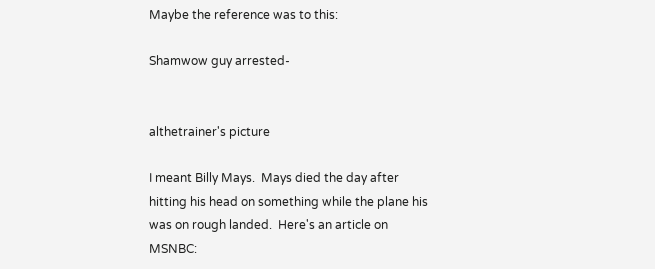Maybe the reference was to this:

Shamwow guy arrested-


althetrainer's picture

I meant Billy Mays.  Mays died the day after hitting his head on something while the plane his was on rough landed.  Here's an article on MSNBC: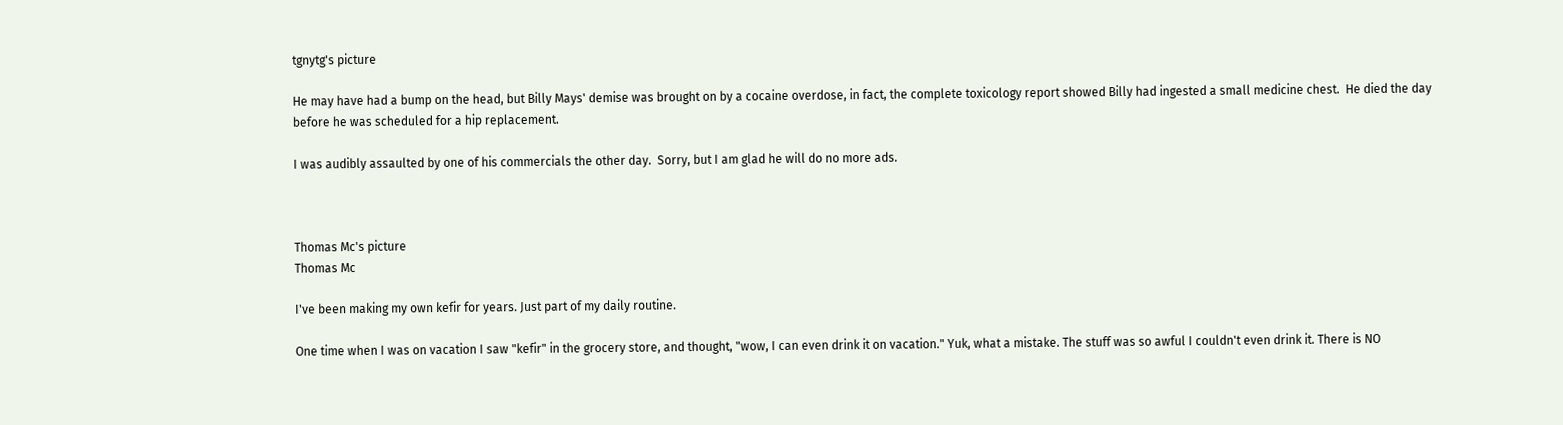tgnytg's picture

He may have had a bump on the head, but Billy Mays' demise was brought on by a cocaine overdose, in fact, the complete toxicology report showed Billy had ingested a small medicine chest.  He died the day before he was scheduled for a hip replacement.

I was audibly assaulted by one of his commercials the other day.  Sorry, but I am glad he will do no more ads.



Thomas Mc's picture
Thomas Mc

I've been making my own kefir for years. Just part of my daily routine.

One time when I was on vacation I saw "kefir" in the grocery store, and thought, "wow, I can even drink it on vacation." Yuk, what a mistake. The stuff was so awful I couldn't even drink it. There is NO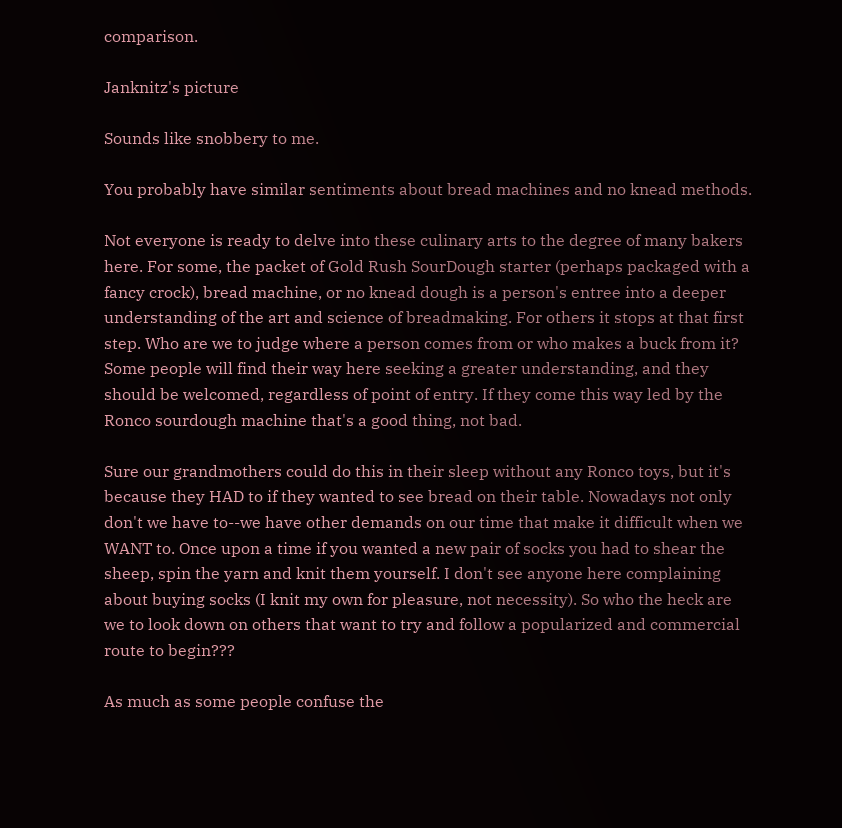comparison.

Janknitz's picture

Sounds like snobbery to me.

You probably have similar sentiments about bread machines and no knead methods.

Not everyone is ready to delve into these culinary arts to the degree of many bakers here. For some, the packet of Gold Rush SourDough starter (perhaps packaged with a fancy crock), bread machine, or no knead dough is a person's entree into a deeper understanding of the art and science of breadmaking. For others it stops at that first step. Who are we to judge where a person comes from or who makes a buck from it? Some people will find their way here seeking a greater understanding, and they should be welcomed, regardless of point of entry. If they come this way led by the Ronco sourdough machine that's a good thing, not bad.

Sure our grandmothers could do this in their sleep without any Ronco toys, but it's because they HAD to if they wanted to see bread on their table. Nowadays not only don't we have to--we have other demands on our time that make it difficult when we WANT to. Once upon a time if you wanted a new pair of socks you had to shear the sheep, spin the yarn and knit them yourself. I don't see anyone here complaining about buying socks (I knit my own for pleasure, not necessity). So who the heck are we to look down on others that want to try and follow a popularized and commercial route to begin???

As much as some people confuse the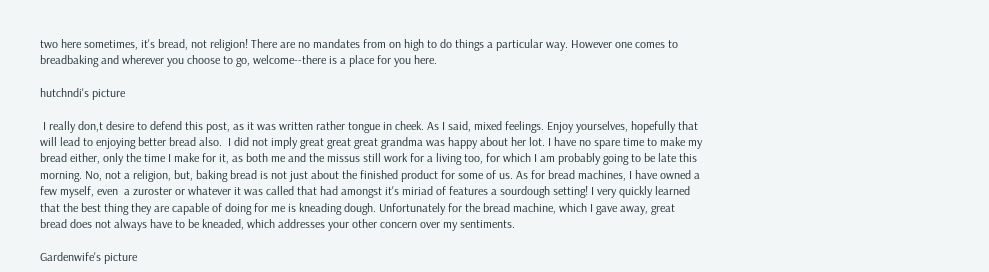two here sometimes, it's bread, not religion! There are no mandates from on high to do things a particular way. However one comes to breadbaking and wherever you choose to go, welcome--there is a place for you here.

hutchndi's picture

 I really don,t desire to defend this post, as it was written rather tongue in cheek. As I said, mixed feelings. Enjoy yourselves, hopefully that will lead to enjoying better bread also.  I did not imply great great great grandma was happy about her lot. I have no spare time to make my bread either, only the time I make for it, as both me and the missus still work for a living too, for which I am probably going to be late this morning. No, not a religion, but, baking bread is not just about the finished product for some of us. As for bread machines, I have owned a few myself, even  a zuroster or whatever it was called that had amongst it's miriad of features a sourdough setting! I very quickly learned that the best thing they are capable of doing for me is kneading dough. Unfortunately for the bread machine, which I gave away, great bread does not always have to be kneaded, which addresses your other concern over my sentiments.

Gardenwife's picture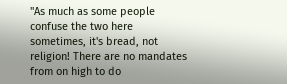"As much as some people confuse the two here sometimes, it's bread, not religion! There are no mandates from on high to do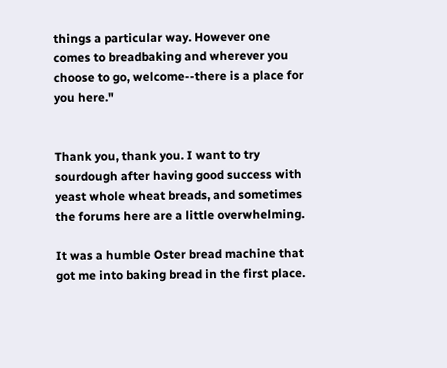things a particular way. However one comes to breadbaking and wherever you choose to go, welcome--there is a place for you here."


Thank you, thank you. I want to try sourdough after having good success with yeast whole wheat breads, and sometimes the forums here are a little overwhelming.

It was a humble Oster bread machine that got me into baking bread in the first place.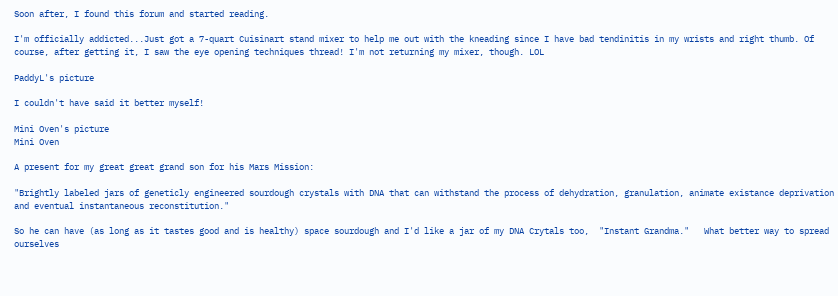Soon after, I found this forum and started reading.

I'm officially addicted...Just got a 7-quart Cuisinart stand mixer to help me out with the kneading since I have bad tendinitis in my wrists and right thumb. Of course, after getting it, I saw the eye opening techniques thread! I'm not returning my mixer, though. LOL

PaddyL's picture

I couldn't have said it better myself!

Mini Oven's picture
Mini Oven

A present for my great great grand son for his Mars Mission:

"Brightly labeled jars of geneticly engineered sourdough crystals with DNA that can withstand the process of dehydration, granulation, animate existance deprivation and eventual instantaneous reconstitution."

So he can have (as long as it tastes good and is healthy) space sourdough and I'd like a jar of my DNA Crytals too,  "Instant Grandma."   What better way to spread ourselves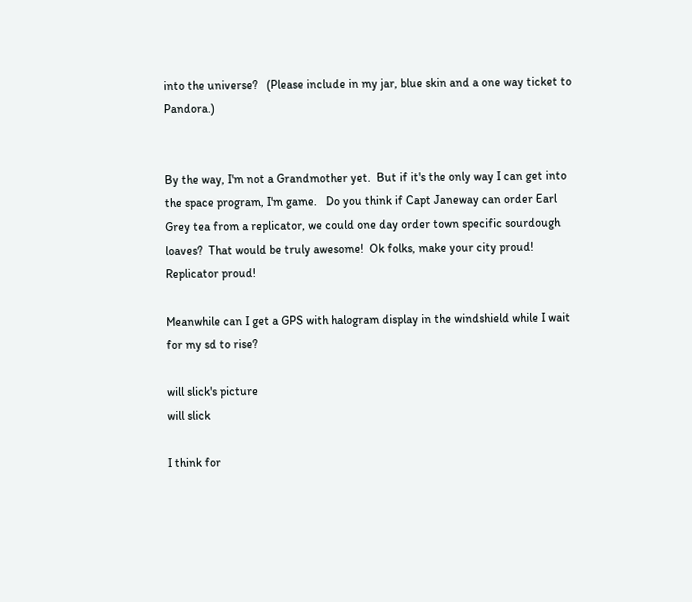into the universe?   (Please include in my jar, blue skin and a one way ticket to Pandora.)


By the way, I'm not a Grandmother yet.  But if it's the only way I can get into the space program, I'm game.   Do you think if Capt Janeway can order Earl Grey tea from a replicator, we could one day order town specific sourdough loaves?  That would be truly awesome!  Ok folks, make your city proud!  Replicator proud!

Meanwhile can I get a GPS with halogram display in the windshield while I wait for my sd to rise?

will slick's picture
will slick

I think for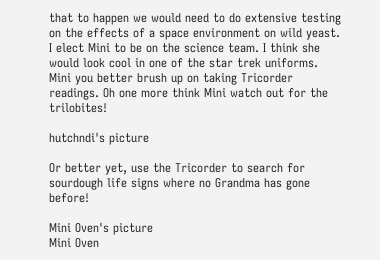that to happen we would need to do extensive testing on the effects of a space environment on wild yeast. I elect Mini to be on the science team. I think she would look cool in one of the star trek uniforms. Mini you better brush up on taking Tricorder readings. Oh one more think Mini watch out for the trilobites!

hutchndi's picture

Or better yet, use the Tricorder to search for sourdough life signs where no Grandma has gone before!

Mini Oven's picture
Mini Oven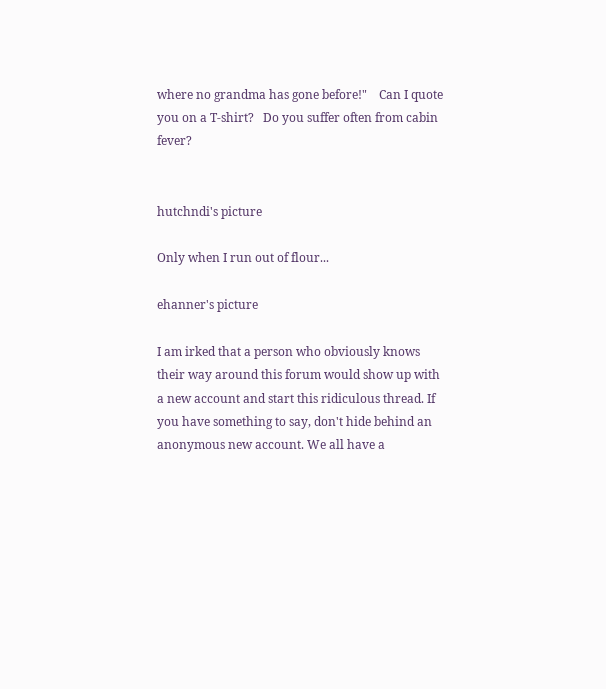where no grandma has gone before!"    Can I quote you on a T-shirt?   Do you suffer often from cabin fever?


hutchndi's picture

Only when I run out of flour...

ehanner's picture

I am irked that a person who obviously knows their way around this forum would show up with a new account and start this ridiculous thread. If you have something to say, don't hide behind an anonymous new account. We all have a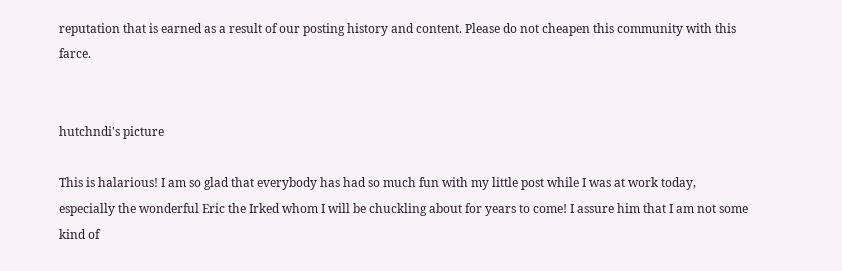reputation that is earned as a result of our posting history and content. Please do not cheapen this community with this farce.


hutchndi's picture

This is halarious! I am so glad that everybody has had so much fun with my little post while I was at work today, especially the wonderful Eric the Irked whom I will be chuckling about for years to come! I assure him that I am not some kind of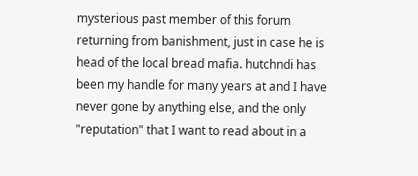mysterious past member of this forum returning from banishment, just in case he is head of the local bread mafia. hutchndi has been my handle for many years at and I have never gone by anything else, and the only "reputation" that I want to read about in a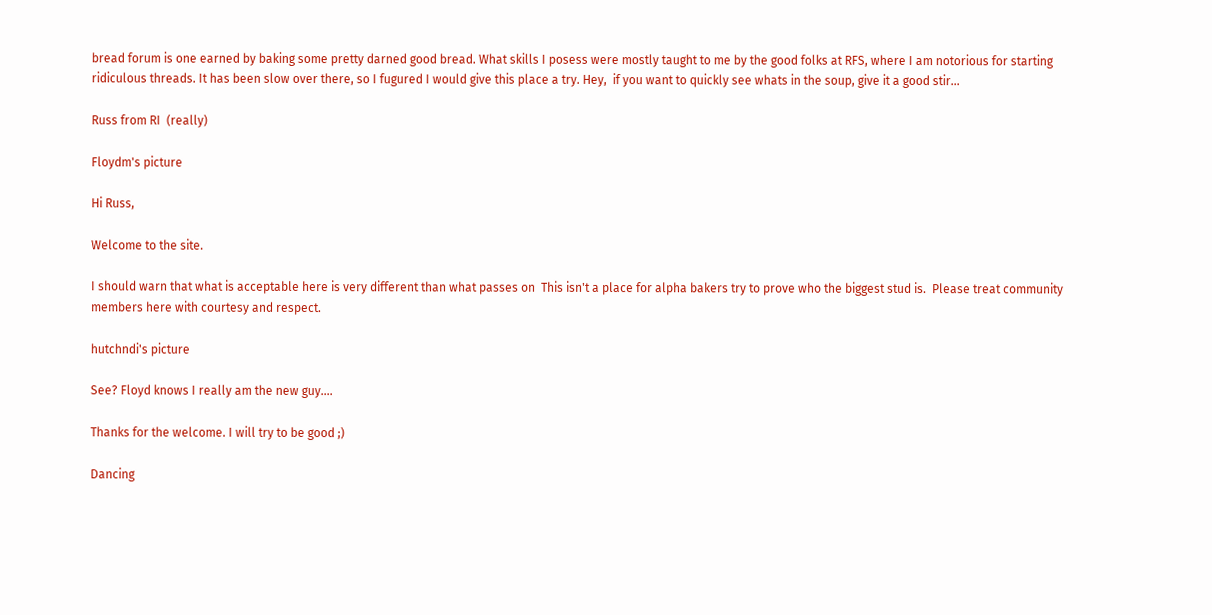bread forum is one earned by baking some pretty darned good bread. What skills I posess were mostly taught to me by the good folks at RFS, where I am notorious for starting ridiculous threads. It has been slow over there, so I fugured I would give this place a try. Hey,  if you want to quickly see whats in the soup, give it a good stir...

Russ from RI  (really)

Floydm's picture

Hi Russ,

Welcome to the site.

I should warn that what is acceptable here is very different than what passes on  This isn't a place for alpha bakers try to prove who the biggest stud is.  Please treat community members here with courtesy and respect.

hutchndi's picture

See? Floyd knows I really am the new guy....

Thanks for the welcome. I will try to be good ;)

Dancing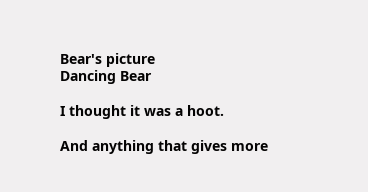Bear's picture
Dancing Bear

I thought it was a hoot.

And anything that gives more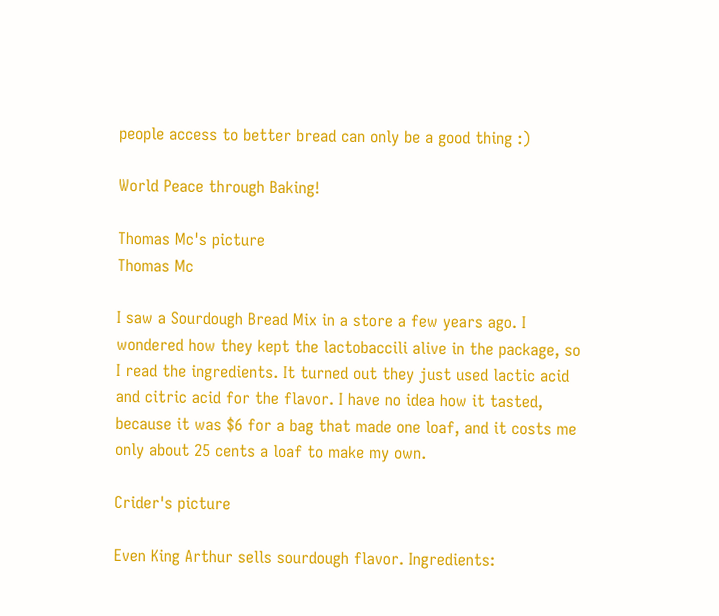people access to better bread can only be a good thing :)

World Peace through Baking!

Thomas Mc's picture
Thomas Mc

I saw a Sourdough Bread Mix in a store a few years ago. I wondered how they kept the lactobaccili alive in the package, so I read the ingredients. It turned out they just used lactic acid and citric acid for the flavor. I have no idea how it tasted, because it was $6 for a bag that made one loaf, and it costs me only about 25 cents a loaf to make my own.

Crider's picture

Even King Arthur sells sourdough flavor. Ingredients: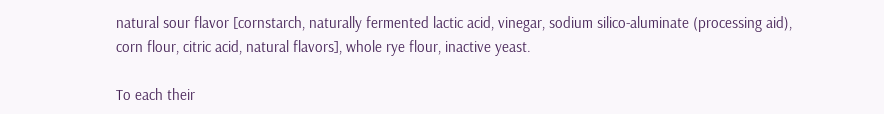natural sour flavor [cornstarch, naturally fermented lactic acid, vinegar, sodium silico-aluminate (processing aid), corn flour, citric acid, natural flavors], whole rye flour, inactive yeast.

To each their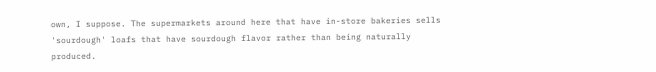own, I suppose. The supermarkets around here that have in-store bakeries sells 'sourdough' loafs that have sourdough flavor rather than being naturally produced.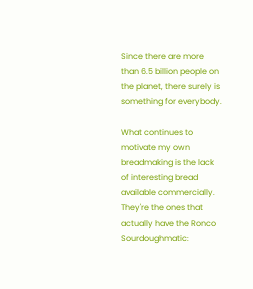Since there are more than 6.5 billion people on the planet, there surely is something for everybody.

What continues to motivate my own breadmaking is the lack of interesting bread available commercially. They're the ones that actually have the Ronco Sourdoughmatic: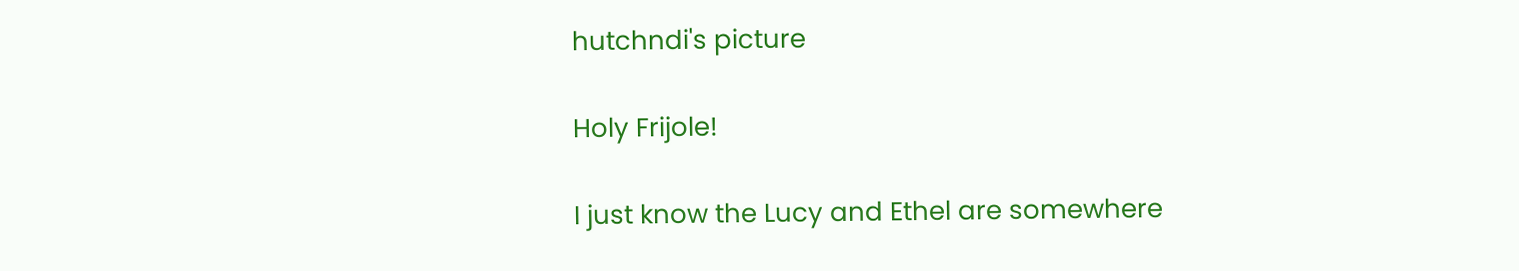hutchndi's picture

Holy Frijole!

I just know the Lucy and Ethel are somewhere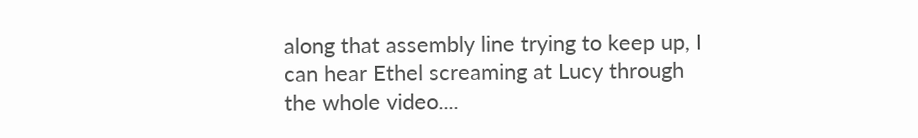along that assembly line trying to keep up, I can hear Ethel screaming at Lucy through the whole video....